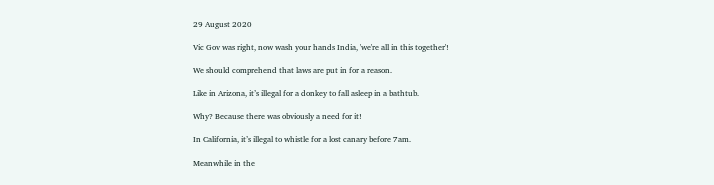29 August 2020

Vic Gov was right, now wash your hands India, 'we're all in this together'!

We should comprehend that laws are put in for a reason.

Like in Arizona, it’s illegal for a donkey to fall asleep in a bathtub.

Why? Because there was obviously a need for it!

In California, it’s illegal to whistle for a lost canary before 7am.

Meanwhile in the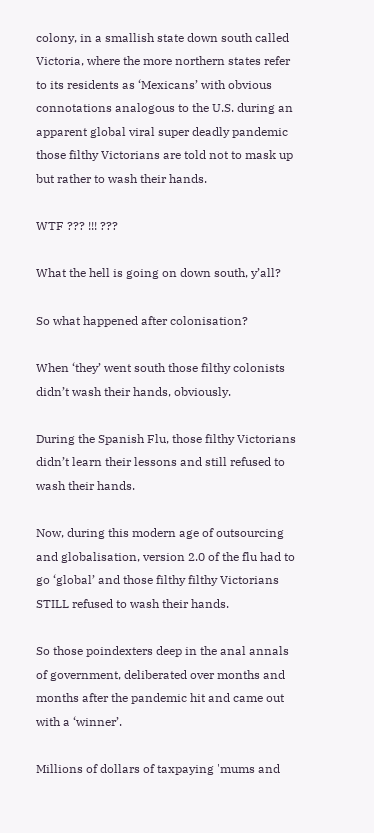colony, in a smallish state down south called Victoria, where the more northern states refer to its residents as ‘Mexicans’ with obvious connotations analogous to the U.S. during an apparent global viral super deadly pandemic those filthy Victorians are told not to mask up but rather to wash their hands.

WTF ??? !!! ???

What the hell is going on down south, y’all?

So what happened after colonisation?

When ‘they’ went south those filthy colonists didn’t wash their hands, obviously.

During the Spanish Flu, those filthy Victorians didn’t learn their lessons and still refused to wash their hands.

Now, during this modern age of outsourcing and globalisation, version 2.0 of the flu had to go ‘global’ and those filthy filthy Victorians STILL refused to wash their hands.

So those poindexters deep in the anal annals of government, deliberated over months and months after the pandemic hit and came out with a ‘winner’.

Millions of dollars of taxpaying 'mums and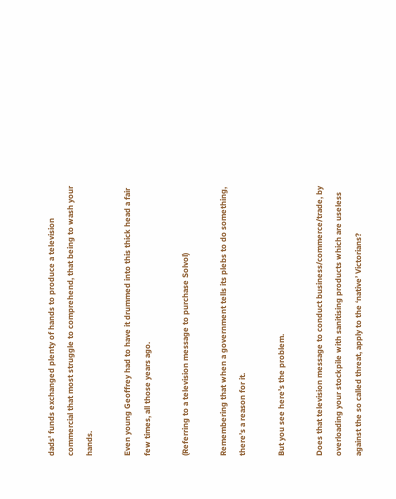dads' funds exchanged plenty of hands to produce a television commercial that most struggle to comprehend, that being to wash your hands.

Even young Geoffrey had to have it drummed into this thick head a fair few times, all those years ago.

(Referring to a television message to purchase Solvol)

Remembering that when a government tells its plebs to do something, there’s a reason for it.

But you see here’s the problem.

Does that television message to conduct business/commerce/trade, by overloading your stockpile with sanitising products which are useless against the so called threat, apply to the ‘native’ Victorians?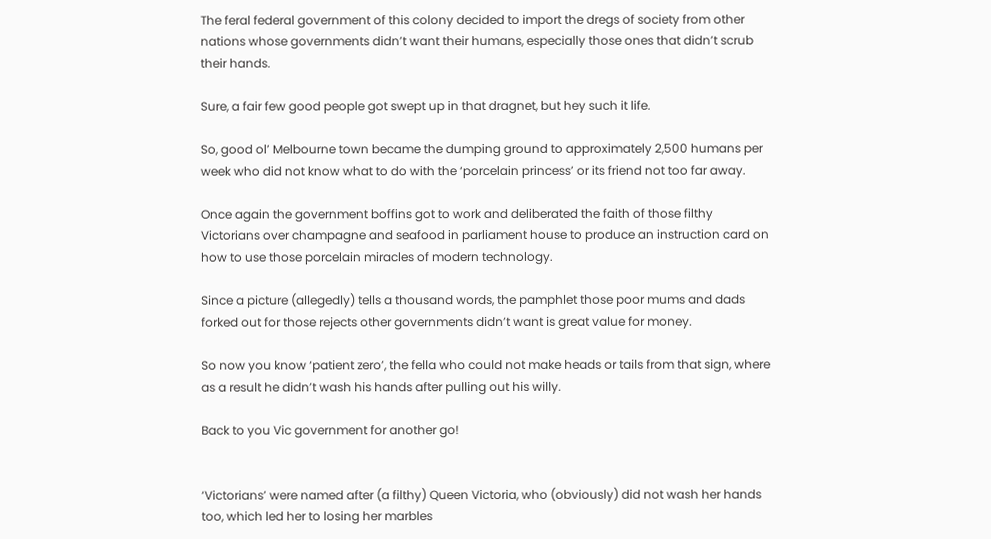The feral federal government of this colony decided to import the dregs of society from other nations whose governments didn’t want their humans, especially those ones that didn’t scrub their hands.

Sure, a fair few good people got swept up in that dragnet, but hey such it life.

So, good ol’ Melbourne town became the dumping ground to approximately 2,500 humans per week who did not know what to do with the ‘porcelain princess’ or its friend not too far away.

Once again the government boffins got to work and deliberated the faith of those filthy Victorians over champagne and seafood in parliament house to produce an instruction card on how to use those porcelain miracles of modern technology.

Since a picture (allegedly) tells a thousand words, the pamphlet those poor mums and dads forked out for those rejects other governments didn’t want is great value for money.

So now you know ‘patient zero’, the fella who could not make heads or tails from that sign, where as a result he didn’t wash his hands after pulling out his willy.

Back to you Vic government for another go!


‘Victorians’ were named after (a filthy) Queen Victoria, who (obviously) did not wash her hands too, which led her to losing her marbles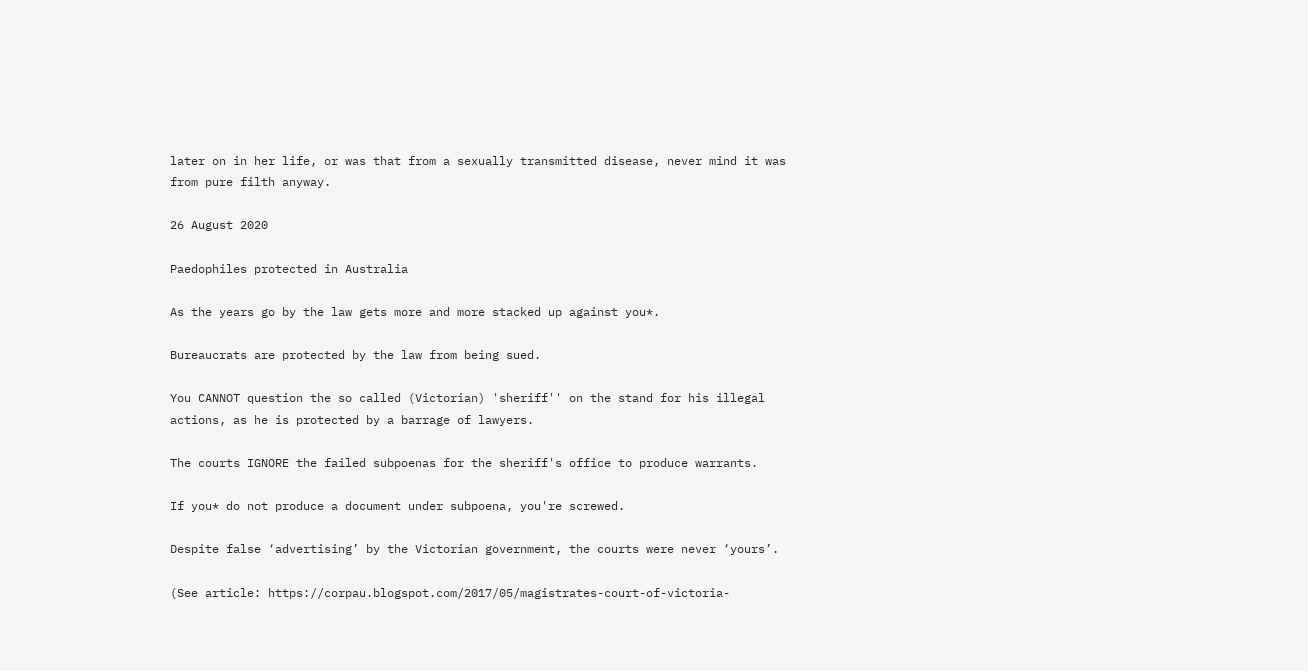later on in her life, or was that from a sexually transmitted disease, never mind it was from pure filth anyway.

26 August 2020

Paedophiles protected in Australia

As the years go by the law gets more and more stacked up against you*.

Bureaucrats are protected by the law from being sued.

You CANNOT question the so called (Victorian) 'sheriff'' on the stand for his illegal actions, as he is protected by a barrage of lawyers.

The courts IGNORE the failed subpoenas for the sheriff's office to produce warrants.

If you* do not produce a document under subpoena, you're screwed.

Despite false ‘advertising’ by the Victorian government, the courts were never ‘yours’.

(See article: https://corpau.blogspot.com/2017/05/magistrates-court-of-victoria-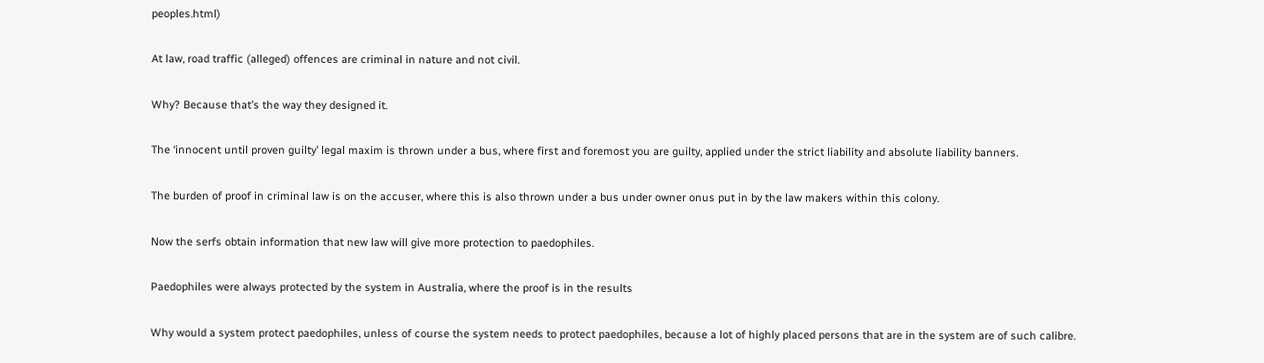peoples.html)

At law, road traffic (alleged) offences are criminal in nature and not civil.

Why? Because that’s the way they designed it.

The ‘innocent until proven guilty’ legal maxim is thrown under a bus, where first and foremost you are guilty, applied under the strict liability and absolute liability banners.

The burden of proof in criminal law is on the accuser, where this is also thrown under a bus under owner onus put in by the law makers within this colony.

Now the serfs obtain information that new law will give more protection to paedophiles.

Paedophiles were always protected by the system in Australia, where the proof is in the results

Why would a system protect paedophiles, unless of course the system needs to protect paedophiles, because a lot of highly placed persons that are in the system are of such calibre.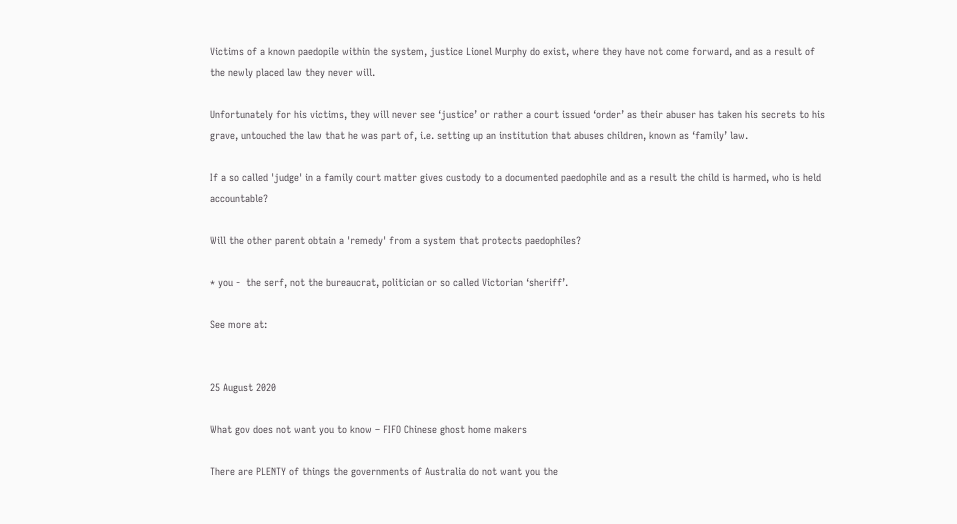Victims of a known paedopile within the system, justice Lionel Murphy do exist, where they have not come forward, and as a result of the newly placed law they never will.

Unfortunately for his victims, they will never see ‘justice’ or rather a court issued ‘order’ as their abuser has taken his secrets to his grave, untouched the law that he was part of, i.e. setting up an institution that abuses children, known as ‘family’ law.

If a so called 'judge' in a family court matter gives custody to a documented paedophile and as a result the child is harmed, who is held accountable?

Will the other parent obtain a 'remedy' from a system that protects paedophiles?

* you -  the serf, not the bureaucrat, politician or so called Victorian ‘sheriff’.

See more at:


25 August 2020

What gov does not want you to know – FIFO Chinese ghost home makers

There are PLENTY of things the governments of Australia do not want you the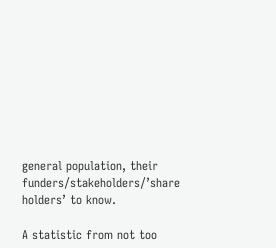general population, their funders/stakeholders/’share holders’ to know.

A statistic from not too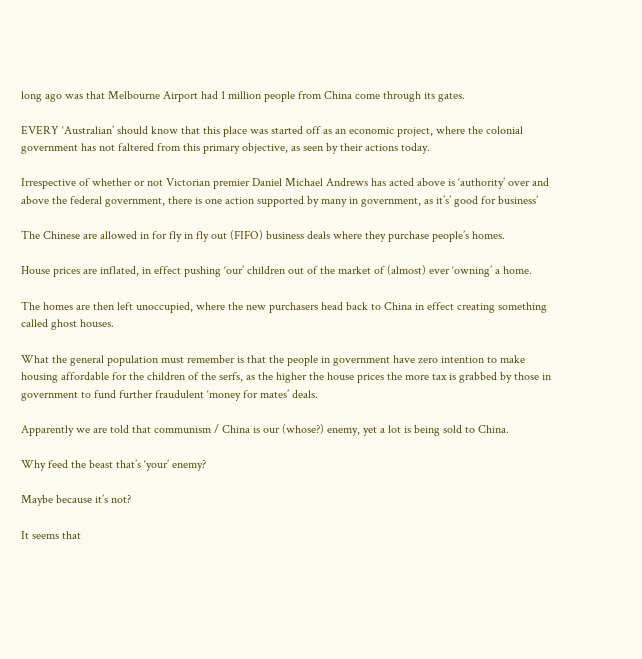long ago was that Melbourne Airport had 1 million people from China come through its gates.

EVERY ‘Australian’ should know that this place was started off as an economic project, where the colonial government has not faltered from this primary objective, as seen by their actions today.

Irrespective of whether or not Victorian premier Daniel Michael Andrews has acted above is ‘authority’ over and above the federal government, there is one action supported by many in government, as it’s’ good for business’

The Chinese are allowed in for fly in fly out (FIFO) business deals where they purchase people’s homes.

House prices are inflated, in effect pushing ‘our’ children out of the market of (almost) ever ‘owning’ a home.

The homes are then left unoccupied, where the new purchasers head back to China in effect creating something called ghost houses.

What the general population must remember is that the people in government have zero intention to make housing affordable for the children of the serfs, as the higher the house prices the more tax is grabbed by those in government to fund further fraudulent ‘money for mates’ deals.

Apparently we are told that communism / China is our (whose?) enemy, yet a lot is being sold to China.

Why feed the beast that’s ‘your’ enemy?

Maybe because it’s not?

It seems that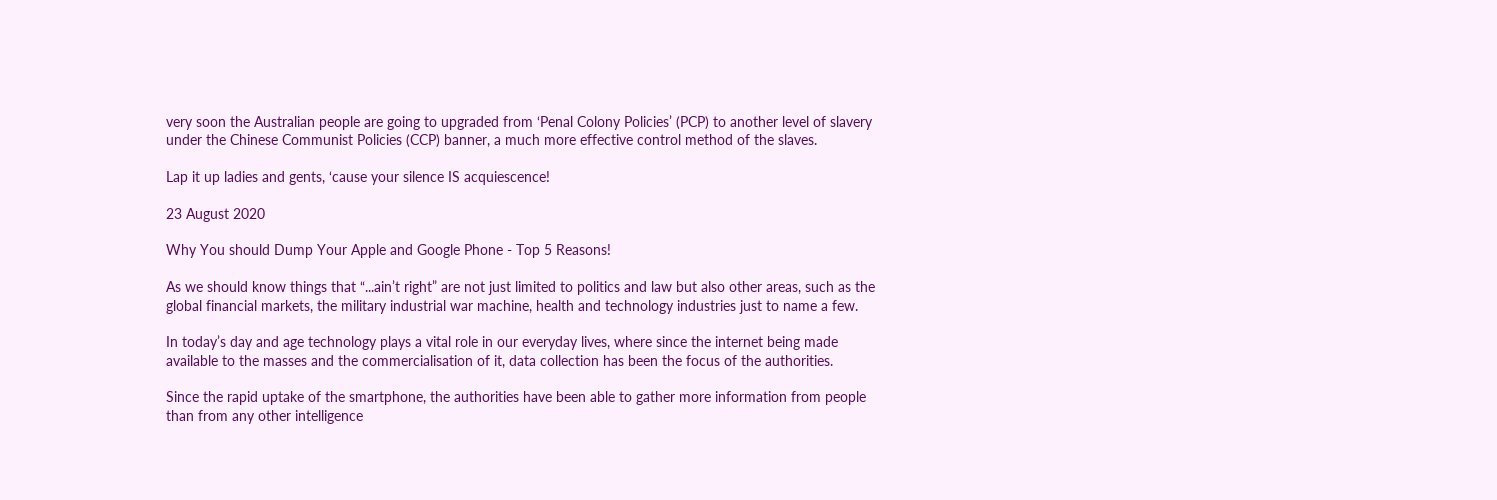very soon the Australian people are going to upgraded from ‘Penal Colony Policies’ (PCP) to another level of slavery under the Chinese Communist Policies (CCP) banner, a much more effective control method of the slaves.

Lap it up ladies and gents, ‘cause your silence IS acquiescence!

23 August 2020

Why You should Dump Your Apple and Google Phone - Top 5 Reasons!

As we should know things that “...ain’t right” are not just limited to politics and law but also other areas, such as the global financial markets, the military industrial war machine, health and technology industries just to name a few.

In today’s day and age technology plays a vital role in our everyday lives, where since the internet being made available to the masses and the commercialisation of it, data collection has been the focus of the authorities.

Since the rapid uptake of the smartphone, the authorities have been able to gather more information from people than from any other intelligence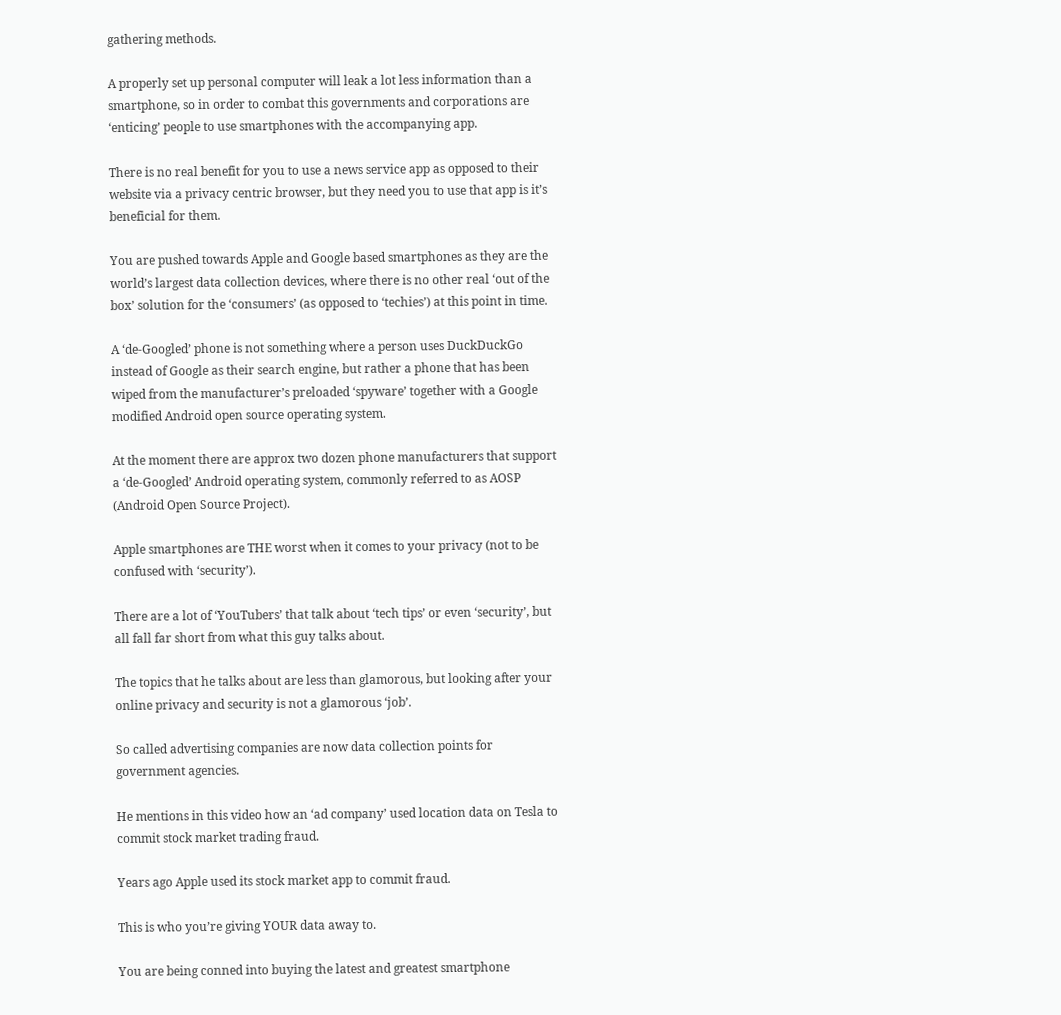gathering methods.

A properly set up personal computer will leak a lot less information than a smartphone, so in order to combat this governments and corporations are ‘enticing’ people to use smartphones with the accompanying app.

There is no real benefit for you to use a news service app as opposed to their website via a privacy centric browser, but they need you to use that app is it’s beneficial for them.

You are pushed towards Apple and Google based smartphones as they are the world’s largest data collection devices, where there is no other real ‘out of the box’ solution for the ‘consumers’ (as opposed to ‘techies’) at this point in time.

A ‘de-Googled’ phone is not something where a person uses DuckDuckGo instead of Google as their search engine, but rather a phone that has been wiped from the manufacturer’s preloaded ‘spyware’ together with a Google modified Android open source operating system.

At the moment there are approx two dozen phone manufacturers that support a ‘de-Googled’ Android operating system, commonly referred to as AOSP (Android Open Source Project).

Apple smartphones are THE worst when it comes to your privacy (not to be confused with ‘security’).

There are a lot of ‘YouTubers’ that talk about ‘tech tips’ or even ‘security’, but all fall far short from what this guy talks about.

The topics that he talks about are less than glamorous, but looking after your online privacy and security is not a glamorous ‘job’.

So called advertising companies are now data collection points for government agencies.

He mentions in this video how an ‘ad company’ used location data on Tesla to commit stock market trading fraud.

Years ago Apple used its stock market app to commit fraud.

This is who you’re giving YOUR data away to.

You are being conned into buying the latest and greatest smartphone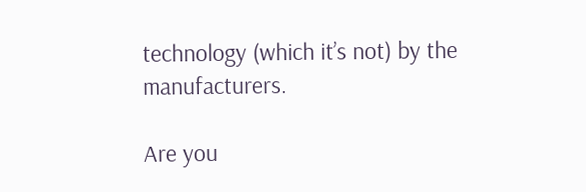technology (which it’s not) by the manufacturers.

Are you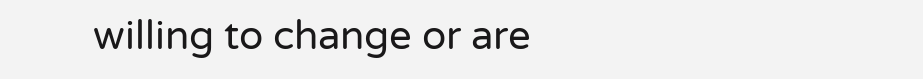willing to change or are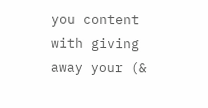you content with giving away your (&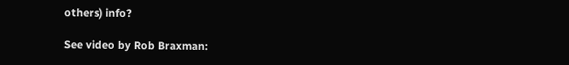others) info?

See video by Rob Braxman: